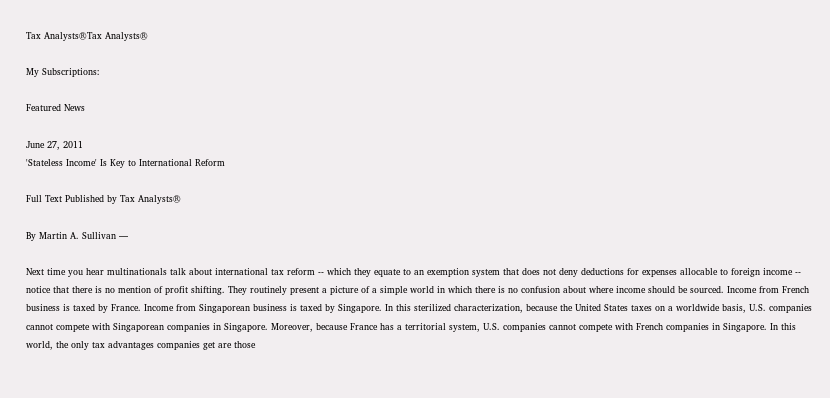Tax Analysts®Tax Analysts®

My Subscriptions:

Featured News

June 27, 2011
'Stateless Income' Is Key to International Reform

Full Text Published by Tax Analysts®

By Martin A. Sullivan —

Next time you hear multinationals talk about international tax reform -- which they equate to an exemption system that does not deny deductions for expenses allocable to foreign income -- notice that there is no mention of profit shifting. They routinely present a picture of a simple world in which there is no confusion about where income should be sourced. Income from French business is taxed by France. Income from Singaporean business is taxed by Singapore. In this sterilized characterization, because the United States taxes on a worldwide basis, U.S. companies cannot compete with Singaporean companies in Singapore. Moreover, because France has a territorial system, U.S. companies cannot compete with French companies in Singapore. In this world, the only tax advantages companies get are those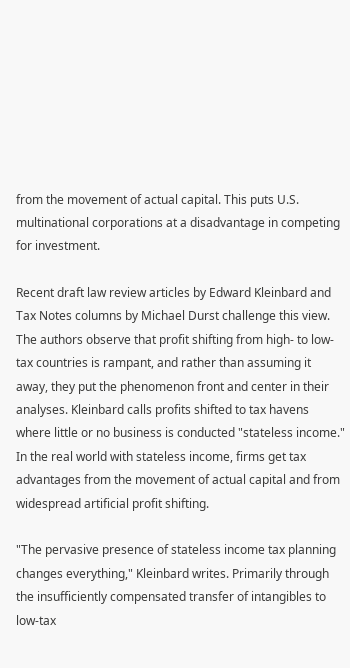from the movement of actual capital. This puts U.S. multinational corporations at a disadvantage in competing for investment.

Recent draft law review articles by Edward Kleinbard and Tax Notes columns by Michael Durst challenge this view. The authors observe that profit shifting from high- to low-tax countries is rampant, and rather than assuming it away, they put the phenomenon front and center in their analyses. Kleinbard calls profits shifted to tax havens where little or no business is conducted "stateless income." In the real world with stateless income, firms get tax advantages from the movement of actual capital and from widespread artificial profit shifting.

"The pervasive presence of stateless income tax planning changes everything," Kleinbard writes. Primarily through the insufficiently compensated transfer of intangibles to low-tax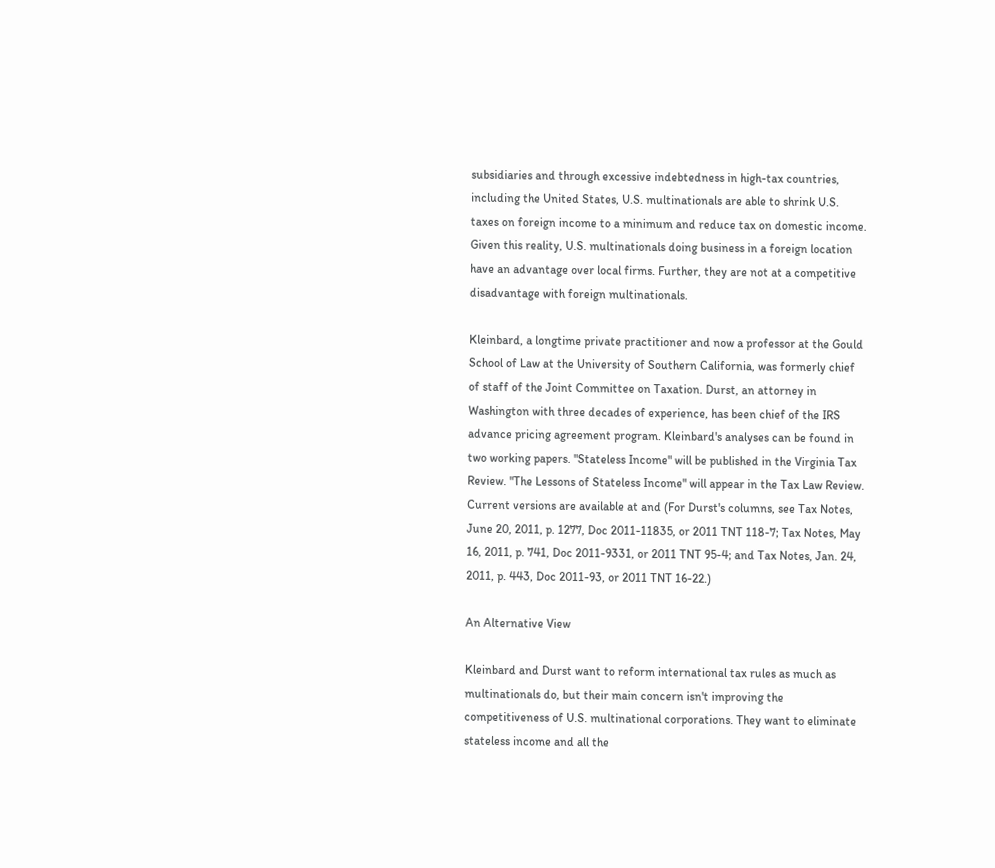subsidiaries and through excessive indebtedness in high-tax countries, including the United States, U.S. multinationals are able to shrink U.S. taxes on foreign income to a minimum and reduce tax on domestic income. Given this reality, U.S. multinationals doing business in a foreign location have an advantage over local firms. Further, they are not at a competitive disadvantage with foreign multinationals.

Kleinbard, a longtime private practitioner and now a professor at the Gould School of Law at the University of Southern California, was formerly chief of staff of the Joint Committee on Taxation. Durst, an attorney in Washington with three decades of experience, has been chief of the IRS advance pricing agreement program. Kleinbard's analyses can be found in two working papers. "Stateless Income" will be published in the Virginia Tax Review. "The Lessons of Stateless Income" will appear in the Tax Law Review. Current versions are available at and (For Durst's columns, see Tax Notes, June 20, 2011, p. 1277, Doc 2011-11835, or 2011 TNT 118-7; Tax Notes, May 16, 2011, p. 741, Doc 2011-9331, or 2011 TNT 95-4; and Tax Notes, Jan. 24, 2011, p. 443, Doc 2011-93, or 2011 TNT 16-22.)

An Alternative View

Kleinbard and Durst want to reform international tax rules as much as multinationals do, but their main concern isn't improving the competitiveness of U.S. multinational corporations. They want to eliminate stateless income and all the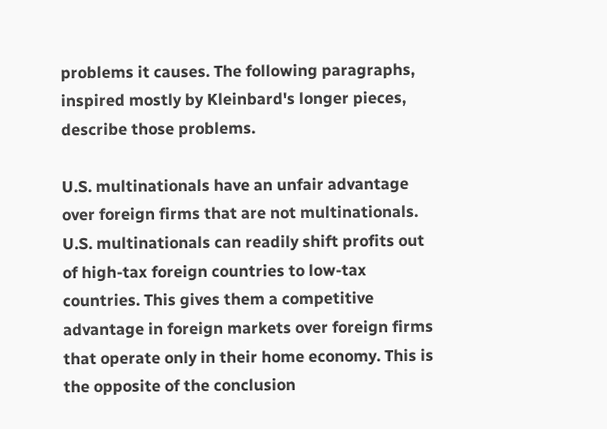problems it causes. The following paragraphs, inspired mostly by Kleinbard's longer pieces, describe those problems.

U.S. multinationals have an unfair advantage over foreign firms that are not multinationals. U.S. multinationals can readily shift profits out of high-tax foreign countries to low-tax countries. This gives them a competitive advantage in foreign markets over foreign firms that operate only in their home economy. This is the opposite of the conclusion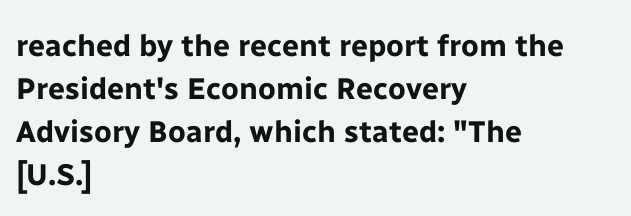reached by the recent report from the President's Economic Recovery Advisory Board, which stated: "The [U.S.]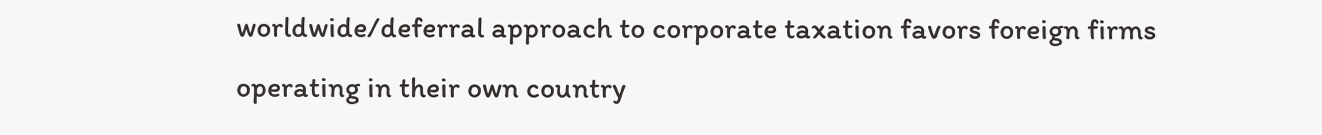worldwide/deferral approach to corporate taxation favors foreign firms operating in their own country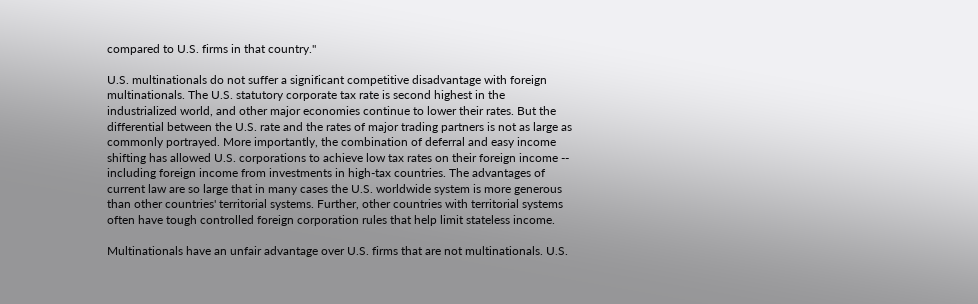compared to U.S. firms in that country."

U.S. multinationals do not suffer a significant competitive disadvantage with foreign multinationals. The U.S. statutory corporate tax rate is second highest in the industrialized world, and other major economies continue to lower their rates. But the differential between the U.S. rate and the rates of major trading partners is not as large as commonly portrayed. More importantly, the combination of deferral and easy income shifting has allowed U.S. corporations to achieve low tax rates on their foreign income -- including foreign income from investments in high-tax countries. The advantages of current law are so large that in many cases the U.S. worldwide system is more generous than other countries' territorial systems. Further, other countries with territorial systems often have tough controlled foreign corporation rules that help limit stateless income.

Multinationals have an unfair advantage over U.S. firms that are not multinationals. U.S.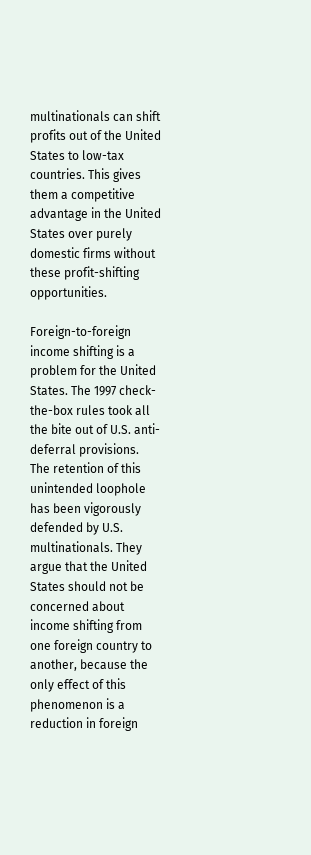multinationals can shift profits out of the United States to low-tax countries. This gives them a competitive advantage in the United States over purely domestic firms without these profit-shifting opportunities.

Foreign-to-foreign income shifting is a problem for the United States. The 1997 check-the-box rules took all the bite out of U.S. anti-deferral provisions. The retention of this unintended loophole has been vigorously defended by U.S. multinationals. They argue that the United States should not be concerned about income shifting from one foreign country to another, because the only effect of this phenomenon is a reduction in foreign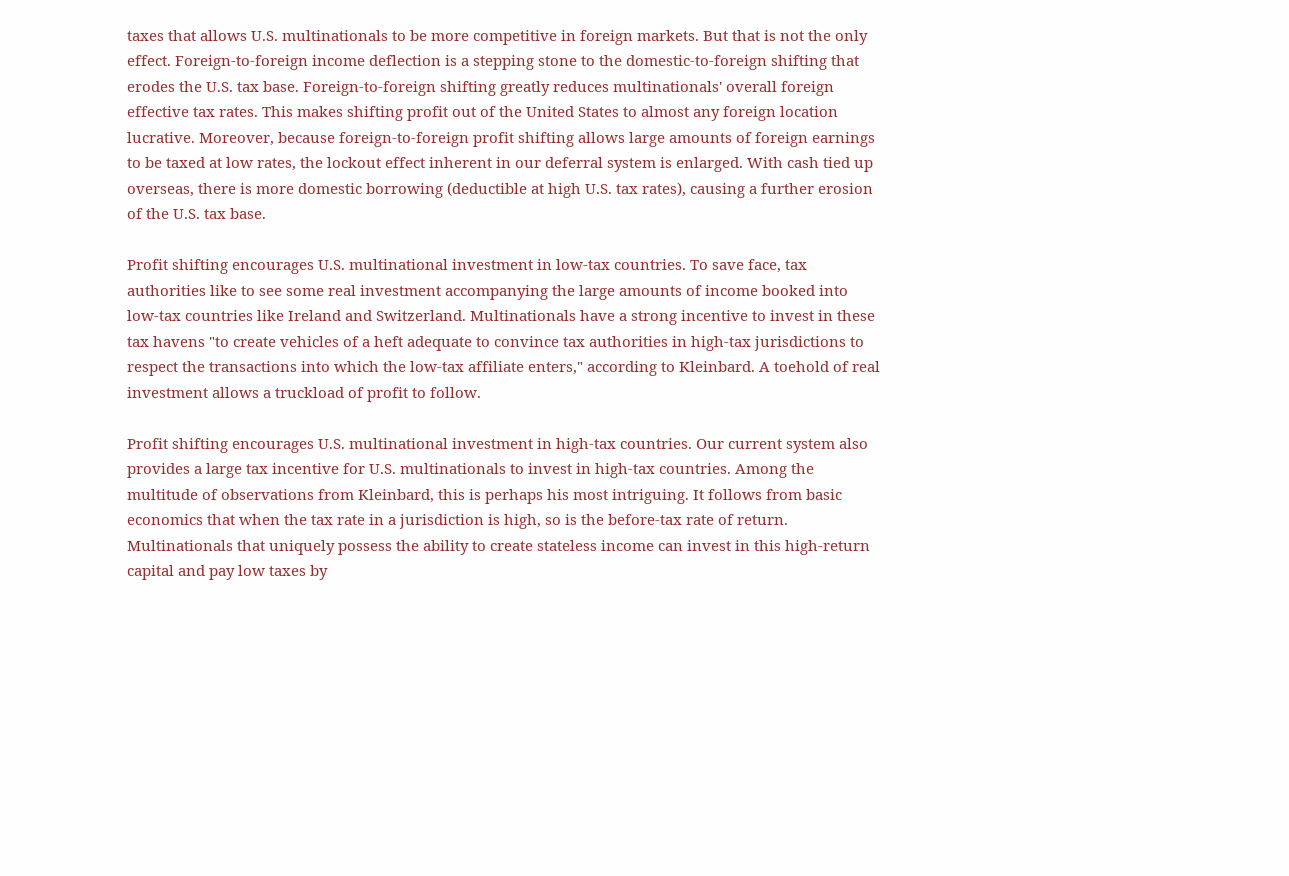taxes that allows U.S. multinationals to be more competitive in foreign markets. But that is not the only effect. Foreign-to-foreign income deflection is a stepping stone to the domestic-to-foreign shifting that erodes the U.S. tax base. Foreign-to-foreign shifting greatly reduces multinationals' overall foreign effective tax rates. This makes shifting profit out of the United States to almost any foreign location lucrative. Moreover, because foreign-to-foreign profit shifting allows large amounts of foreign earnings to be taxed at low rates, the lockout effect inherent in our deferral system is enlarged. With cash tied up overseas, there is more domestic borrowing (deductible at high U.S. tax rates), causing a further erosion of the U.S. tax base.

Profit shifting encourages U.S. multinational investment in low-tax countries. To save face, tax authorities like to see some real investment accompanying the large amounts of income booked into low-tax countries like Ireland and Switzerland. Multinationals have a strong incentive to invest in these tax havens "to create vehicles of a heft adequate to convince tax authorities in high-tax jurisdictions to respect the transactions into which the low-tax affiliate enters," according to Kleinbard. A toehold of real investment allows a truckload of profit to follow.

Profit shifting encourages U.S. multinational investment in high-tax countries. Our current system also provides a large tax incentive for U.S. multinationals to invest in high-tax countries. Among the multitude of observations from Kleinbard, this is perhaps his most intriguing. It follows from basic economics that when the tax rate in a jurisdiction is high, so is the before-tax rate of return. Multinationals that uniquely possess the ability to create stateless income can invest in this high-return capital and pay low taxes by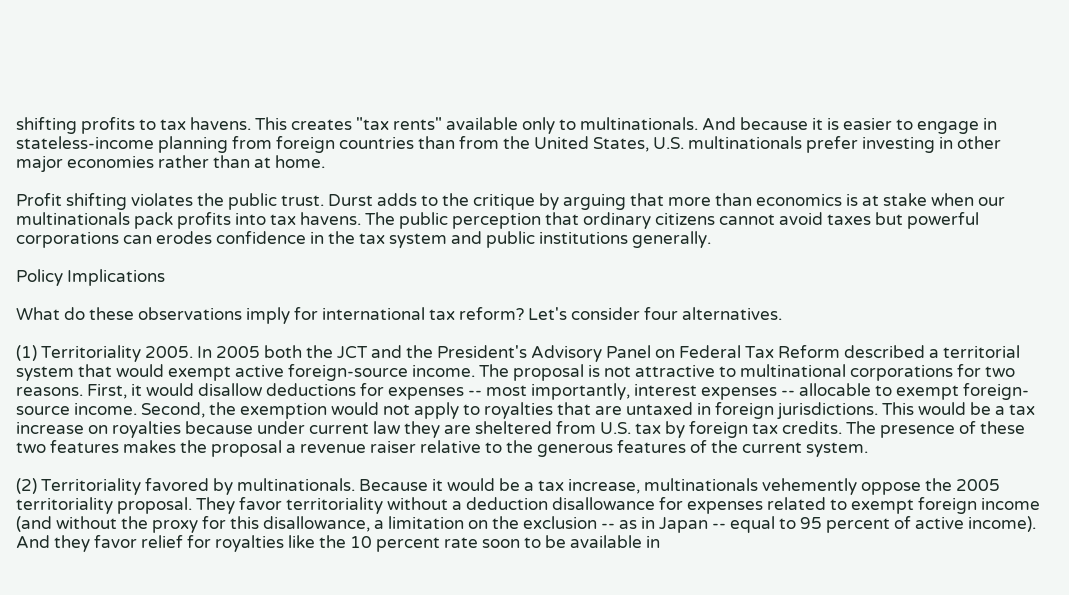shifting profits to tax havens. This creates "tax rents" available only to multinationals. And because it is easier to engage in stateless-income planning from foreign countries than from the United States, U.S. multinationals prefer investing in other major economies rather than at home.

Profit shifting violates the public trust. Durst adds to the critique by arguing that more than economics is at stake when our multinationals pack profits into tax havens. The public perception that ordinary citizens cannot avoid taxes but powerful corporations can erodes confidence in the tax system and public institutions generally.

Policy Implications

What do these observations imply for international tax reform? Let's consider four alternatives.

(1) Territoriality 2005. In 2005 both the JCT and the President's Advisory Panel on Federal Tax Reform described a territorial system that would exempt active foreign-source income. The proposal is not attractive to multinational corporations for two reasons. First, it would disallow deductions for expenses -- most importantly, interest expenses -- allocable to exempt foreign-source income. Second, the exemption would not apply to royalties that are untaxed in foreign jurisdictions. This would be a tax increase on royalties because under current law they are sheltered from U.S. tax by foreign tax credits. The presence of these two features makes the proposal a revenue raiser relative to the generous features of the current system.

(2) Territoriality favored by multinationals. Because it would be a tax increase, multinationals vehemently oppose the 2005 territoriality proposal. They favor territoriality without a deduction disallowance for expenses related to exempt foreign income (and without the proxy for this disallowance, a limitation on the exclusion -- as in Japan -- equal to 95 percent of active income). And they favor relief for royalties like the 10 percent rate soon to be available in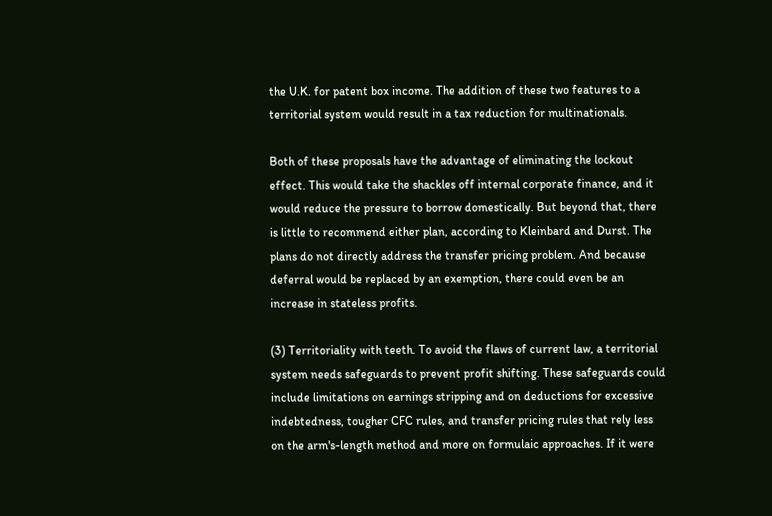the U.K. for patent box income. The addition of these two features to a territorial system would result in a tax reduction for multinationals.

Both of these proposals have the advantage of eliminating the lockout effect. This would take the shackles off internal corporate finance, and it would reduce the pressure to borrow domestically. But beyond that, there is little to recommend either plan, according to Kleinbard and Durst. The plans do not directly address the transfer pricing problem. And because deferral would be replaced by an exemption, there could even be an increase in stateless profits.

(3) Territoriality with teeth. To avoid the flaws of current law, a territorial system needs safeguards to prevent profit shifting. These safeguards could include limitations on earnings stripping and on deductions for excessive indebtedness, tougher CFC rules, and transfer pricing rules that rely less on the arm's-length method and more on formulaic approaches. If it were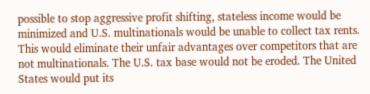possible to stop aggressive profit shifting, stateless income would be minimized and U.S. multinationals would be unable to collect tax rents. This would eliminate their unfair advantages over competitors that are not multinationals. The U.S. tax base would not be eroded. The United States would put its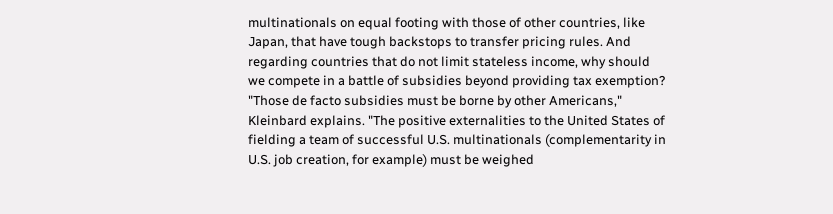multinationals on equal footing with those of other countries, like Japan, that have tough backstops to transfer pricing rules. And regarding countries that do not limit stateless income, why should we compete in a battle of subsidies beyond providing tax exemption? "Those de facto subsidies must be borne by other Americans," Kleinbard explains. "The positive externalities to the United States of fielding a team of successful U.S. multinationals (complementarity in U.S. job creation, for example) must be weighed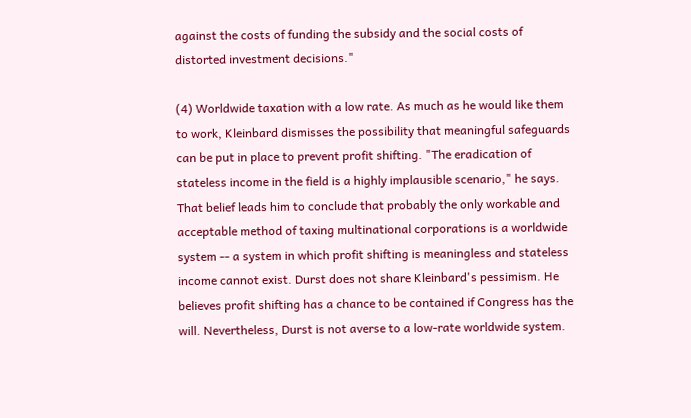against the costs of funding the subsidy and the social costs of distorted investment decisions."

(4) Worldwide taxation with a low rate. As much as he would like them to work, Kleinbard dismisses the possibility that meaningful safeguards can be put in place to prevent profit shifting. "The eradication of stateless income in the field is a highly implausible scenario," he says. That belief leads him to conclude that probably the only workable and acceptable method of taxing multinational corporations is a worldwide system -- a system in which profit shifting is meaningless and stateless income cannot exist. Durst does not share Kleinbard's pessimism. He believes profit shifting has a chance to be contained if Congress has the will. Nevertheless, Durst is not averse to a low-rate worldwide system.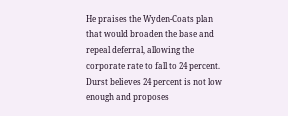He praises the Wyden-Coats plan that would broaden the base and repeal deferral, allowing the corporate rate to fall to 24 percent. Durst believes 24 percent is not low enough and proposes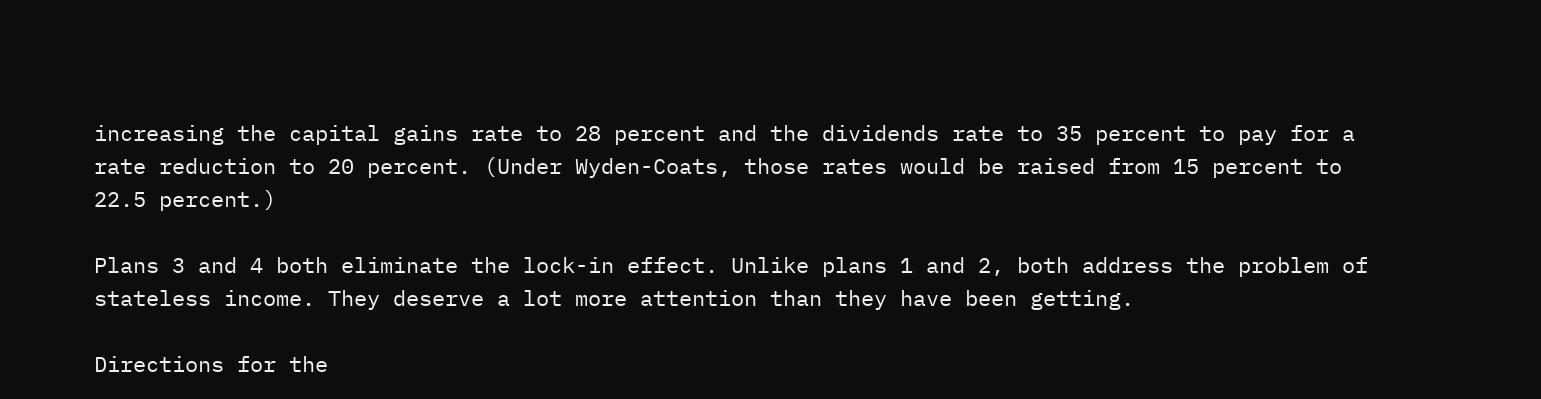increasing the capital gains rate to 28 percent and the dividends rate to 35 percent to pay for a rate reduction to 20 percent. (Under Wyden-Coats, those rates would be raised from 15 percent to 22.5 percent.)

Plans 3 and 4 both eliminate the lock-in effect. Unlike plans 1 and 2, both address the problem of stateless income. They deserve a lot more attention than they have been getting.

Directions for the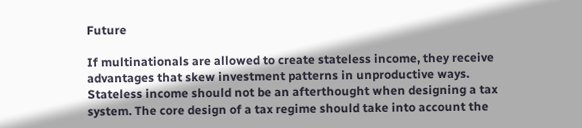Future

If multinationals are allowed to create stateless income, they receive advantages that skew investment patterns in unproductive ways. Stateless income should not be an afterthought when designing a tax system. The core design of a tax regime should take into account the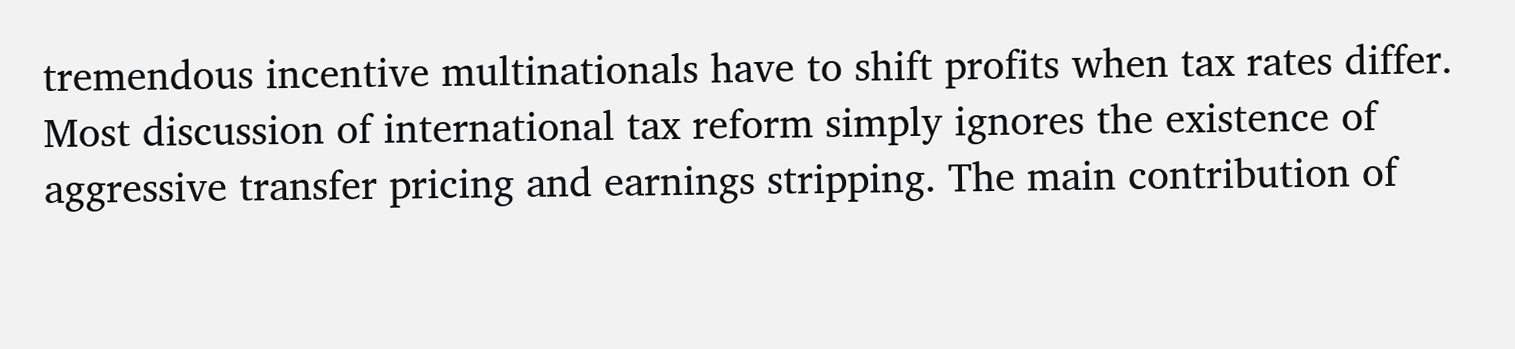tremendous incentive multinationals have to shift profits when tax rates differ. Most discussion of international tax reform simply ignores the existence of aggressive transfer pricing and earnings stripping. The main contribution of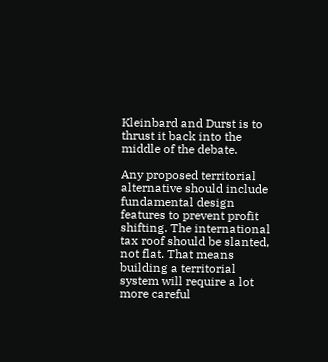Kleinbard and Durst is to thrust it back into the middle of the debate.

Any proposed territorial alternative should include fundamental design features to prevent profit shifting. The international tax roof should be slanted, not flat. That means building a territorial system will require a lot more careful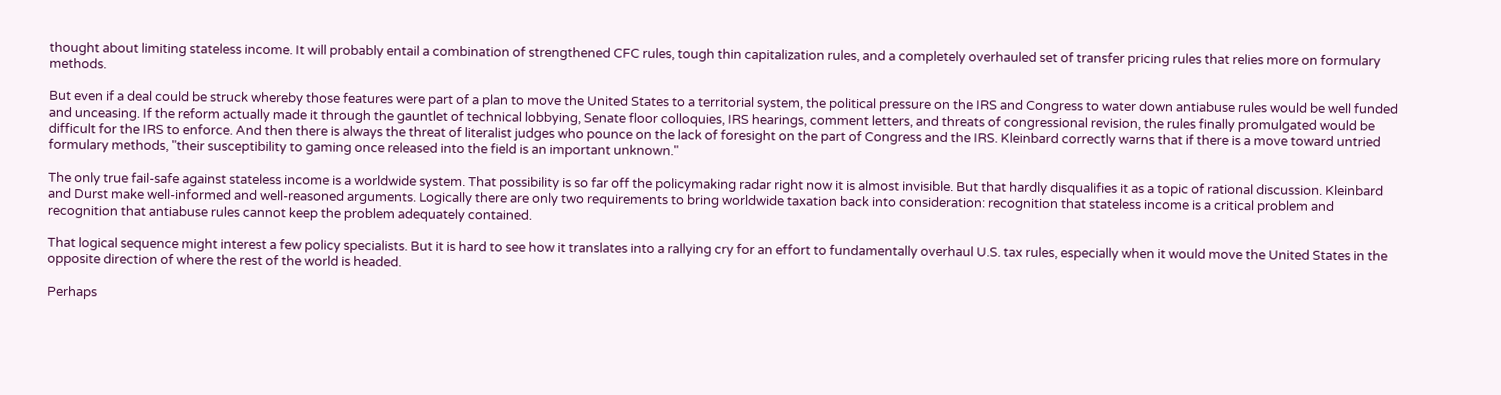thought about limiting stateless income. It will probably entail a combination of strengthened CFC rules, tough thin capitalization rules, and a completely overhauled set of transfer pricing rules that relies more on formulary methods.

But even if a deal could be struck whereby those features were part of a plan to move the United States to a territorial system, the political pressure on the IRS and Congress to water down antiabuse rules would be well funded and unceasing. If the reform actually made it through the gauntlet of technical lobbying, Senate floor colloquies, IRS hearings, comment letters, and threats of congressional revision, the rules finally promulgated would be difficult for the IRS to enforce. And then there is always the threat of literalist judges who pounce on the lack of foresight on the part of Congress and the IRS. Kleinbard correctly warns that if there is a move toward untried formulary methods, "their susceptibility to gaming once released into the field is an important unknown."

The only true fail-safe against stateless income is a worldwide system. That possibility is so far off the policymaking radar right now it is almost invisible. But that hardly disqualifies it as a topic of rational discussion. Kleinbard and Durst make well-informed and well-reasoned arguments. Logically there are only two requirements to bring worldwide taxation back into consideration: recognition that stateless income is a critical problem and recognition that antiabuse rules cannot keep the problem adequately contained.

That logical sequence might interest a few policy specialists. But it is hard to see how it translates into a rallying cry for an effort to fundamentally overhaul U.S. tax rules, especially when it would move the United States in the opposite direction of where the rest of the world is headed.

Perhaps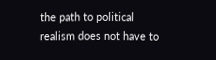the path to political realism does not have to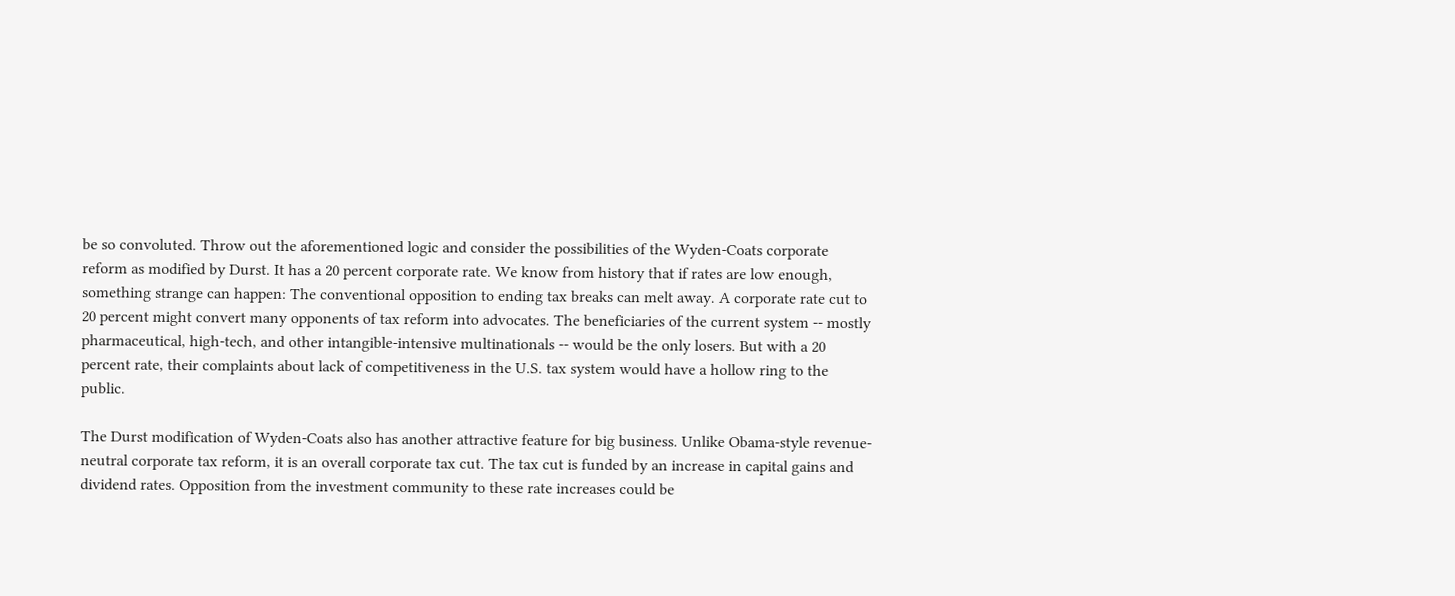be so convoluted. Throw out the aforementioned logic and consider the possibilities of the Wyden-Coats corporate reform as modified by Durst. It has a 20 percent corporate rate. We know from history that if rates are low enough, something strange can happen: The conventional opposition to ending tax breaks can melt away. A corporate rate cut to 20 percent might convert many opponents of tax reform into advocates. The beneficiaries of the current system -- mostly pharmaceutical, high-tech, and other intangible-intensive multinationals -- would be the only losers. But with a 20 percent rate, their complaints about lack of competitiveness in the U.S. tax system would have a hollow ring to the public.

The Durst modification of Wyden-Coats also has another attractive feature for big business. Unlike Obama-style revenue-neutral corporate tax reform, it is an overall corporate tax cut. The tax cut is funded by an increase in capital gains and dividend rates. Opposition from the investment community to these rate increases could be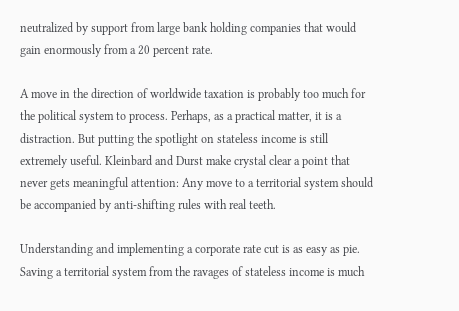neutralized by support from large bank holding companies that would gain enormously from a 20 percent rate.

A move in the direction of worldwide taxation is probably too much for the political system to process. Perhaps, as a practical matter, it is a distraction. But putting the spotlight on stateless income is still extremely useful. Kleinbard and Durst make crystal clear a point that never gets meaningful attention: Any move to a territorial system should be accompanied by anti-shifting rules with real teeth.

Understanding and implementing a corporate rate cut is as easy as pie. Saving a territorial system from the ravages of stateless income is much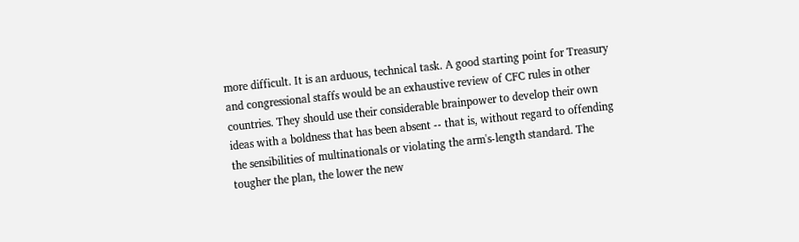more difficult. It is an arduous, technical task. A good starting point for Treasury and congressional staffs would be an exhaustive review of CFC rules in other countries. They should use their considerable brainpower to develop their own ideas with a boldness that has been absent -- that is, without regard to offending the sensibilities of multinationals or violating the arm's-length standard. The tougher the plan, the lower the new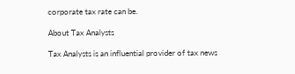corporate tax rate can be.

About Tax Analysts

Tax Analysts is an influential provider of tax news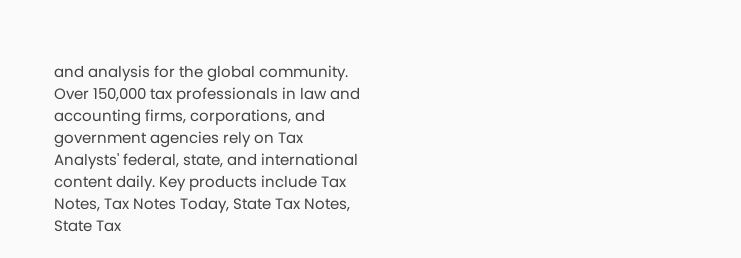and analysis for the global community. Over 150,000 tax professionals in law and accounting firms, corporations, and government agencies rely on Tax Analysts' federal, state, and international content daily. Key products include Tax Notes, Tax Notes Today, State Tax Notes, State Tax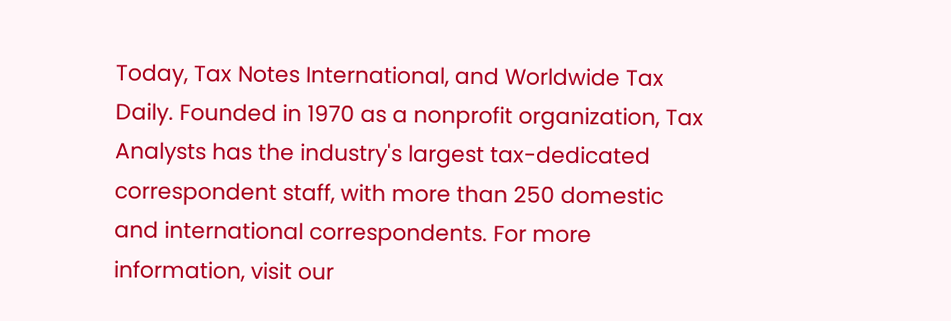Today, Tax Notes International, and Worldwide Tax Daily. Founded in 1970 as a nonprofit organization, Tax Analysts has the industry's largest tax-dedicated correspondent staff, with more than 250 domestic and international correspondents. For more information, visit our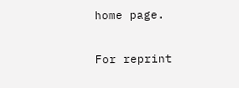home page.

For reprint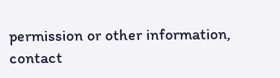permission or other information, contact